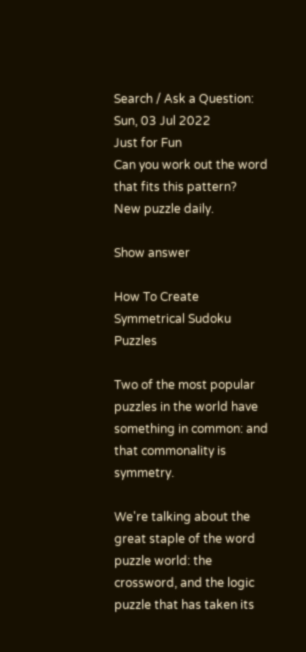Search / Ask a Question:
Sun, 03 Jul 2022
Just for Fun
Can you work out the word that fits this pattern?
New puzzle daily.

Show answer

How To Create Symmetrical Sudoku Puzzles

Two of the most popular puzzles in the world have something in common: and that commonality is symmetry.

We're talking about the great staple of the word puzzle world: the crossword, and the logic puzzle that has taken its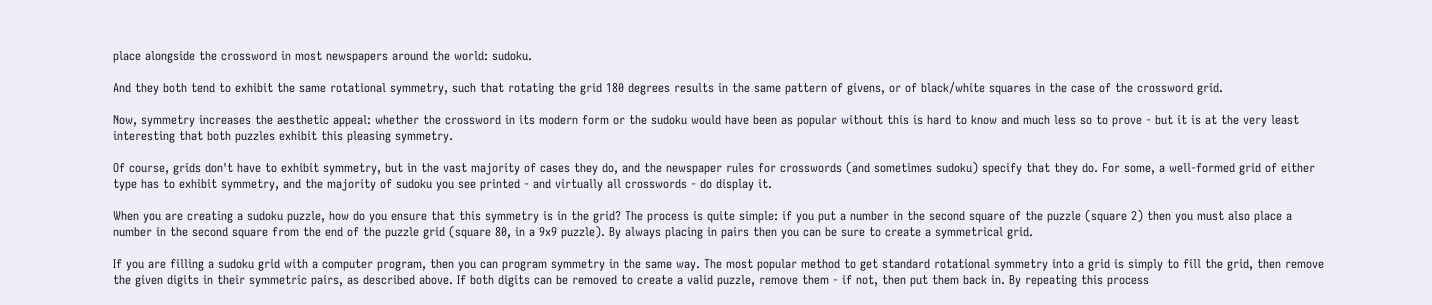place alongside the crossword in most newspapers around the world: sudoku.

And they both tend to exhibit the same rotational symmetry, such that rotating the grid 180 degrees results in the same pattern of givens, or of black/white squares in the case of the crossword grid.

Now, symmetry increases the aesthetic appeal: whether the crossword in its modern form or the sudoku would have been as popular without this is hard to know and much less so to prove - but it is at the very least interesting that both puzzles exhibit this pleasing symmetry.

Of course, grids don't have to exhibit symmetry, but in the vast majority of cases they do, and the newspaper rules for crosswords (and sometimes sudoku) specify that they do. For some, a well-formed grid of either type has to exhibit symmetry, and the majority of sudoku you see printed - and virtually all crosswords - do display it.

When you are creating a sudoku puzzle, how do you ensure that this symmetry is in the grid? The process is quite simple: if you put a number in the second square of the puzzle (square 2) then you must also place a number in the second square from the end of the puzzle grid (square 80, in a 9x9 puzzle). By always placing in pairs then you can be sure to create a symmetrical grid.

If you are filling a sudoku grid with a computer program, then you can program symmetry in the same way. The most popular method to get standard rotational symmetry into a grid is simply to fill the grid, then remove the given digits in their symmetric pairs, as described above. If both digits can be removed to create a valid puzzle, remove them - if not, then put them back in. By repeating this process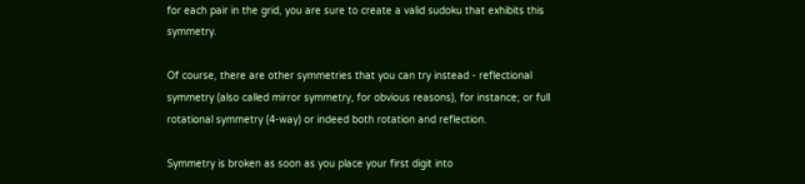for each pair in the grid, you are sure to create a valid sudoku that exhibits this symmetry.

Of course, there are other symmetries that you can try instead - reflectional symmetry (also called mirror symmetry, for obvious reasons), for instance; or full rotational symmetry (4-way) or indeed both rotation and reflection.

Symmetry is broken as soon as you place your first digit into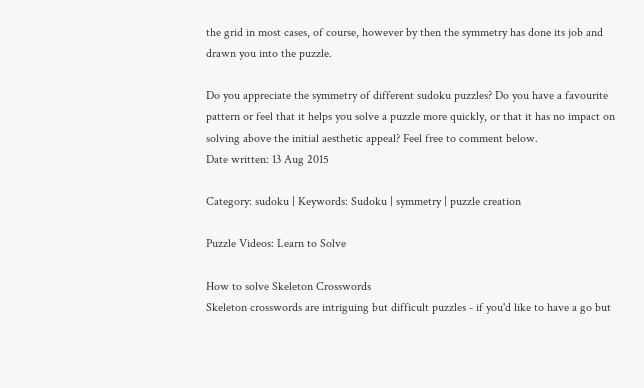the grid in most cases, of course, however by then the symmetry has done its job and drawn you into the puzzle.

Do you appreciate the symmetry of different sudoku puzzles? Do you have a favourite pattern or feel that it helps you solve a puzzle more quickly, or that it has no impact on solving above the initial aesthetic appeal? Feel free to comment below.
Date written: 13 Aug 2015

Category: sudoku | Keywords: Sudoku | symmetry | puzzle creation

Puzzle Videos: Learn to Solve

How to solve Skeleton Crosswords
Skeleton crosswords are intriguing but difficult puzzles - if you'd like to have a go but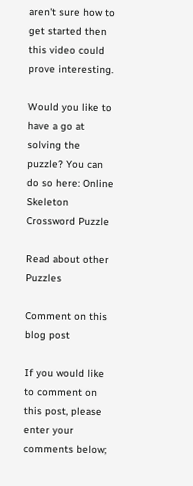aren't sure how to get started then this video could prove interesting.

Would you like to have a go at solving the puzzle? You can do so here: Online Skeleton Crossword Puzzle

Read about other Puzzles

Comment on this blog post

If you would like to comment on this post, please enter your comments below;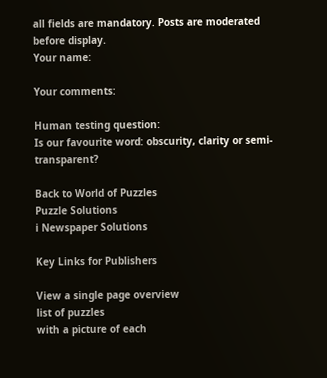all fields are mandatory. Posts are moderated before display.
Your name:

Your comments:

Human testing question:
Is our favourite word: obscurity, clarity or semi-transparent?

Back to World of Puzzles
Puzzle Solutions
i Newspaper Solutions

Key Links for Publishers

View a single page overview
list of puzzles
with a picture of each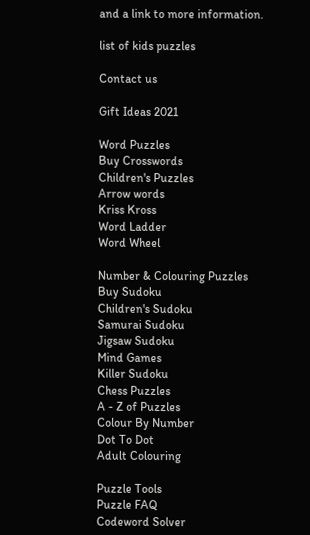and a link to more information.

list of kids puzzles

Contact us

Gift Ideas 2021

Word Puzzles
Buy Crosswords
Children's Puzzles
Arrow words
Kriss Kross
Word Ladder
Word Wheel

Number & Colouring Puzzles
Buy Sudoku
Children's Sudoku
Samurai Sudoku
Jigsaw Sudoku
Mind Games
Killer Sudoku
Chess Puzzles
A - Z of Puzzles
Colour By Number
Dot To Dot
Adult Colouring

Puzzle Tools
Puzzle FAQ
Codeword Solver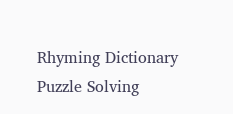Rhyming Dictionary
Puzzle Solving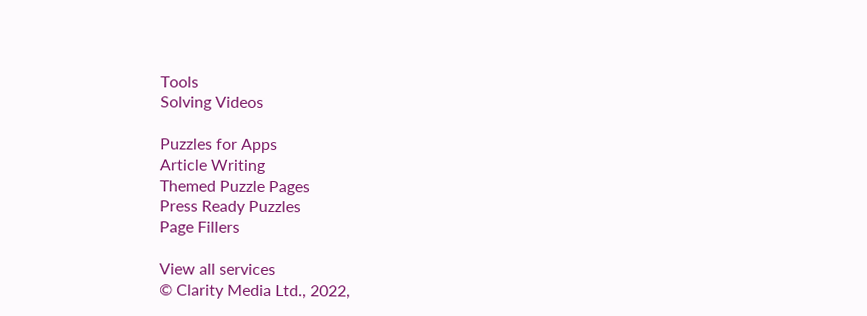Tools
Solving Videos

Puzzles for Apps
Article Writing
Themed Puzzle Pages
Press Ready Puzzles
Page Fillers

View all services
© Clarity Media Ltd., 2022,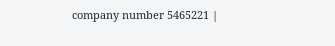company number 5465221 |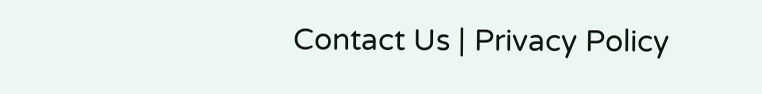Contact Us | Privacy Policy